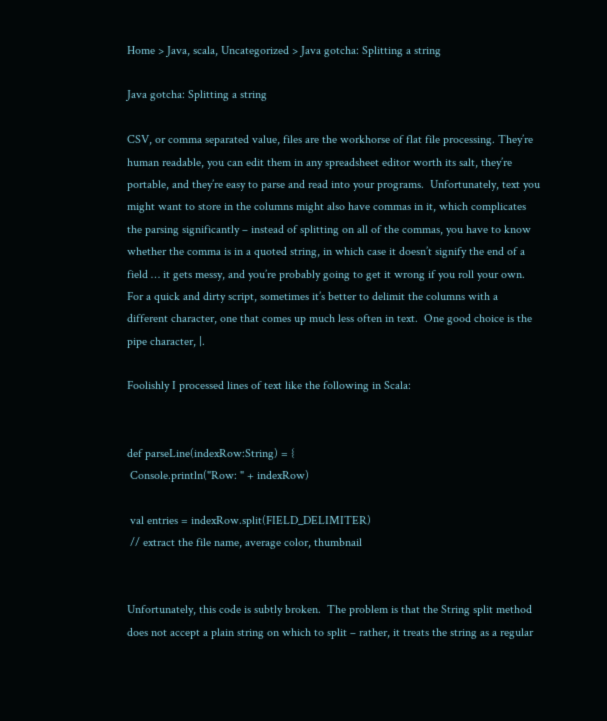Home > Java, scala, Uncategorized > Java gotcha: Splitting a string

Java gotcha: Splitting a string

CSV, or comma separated value, files are the workhorse of flat file processing. They’re human readable, you can edit them in any spreadsheet editor worth its salt, they’re portable, and they’re easy to parse and read into your programs.  Unfortunately, text you might want to store in the columns might also have commas in it, which complicates the parsing significantly – instead of splitting on all of the commas, you have to know whether the comma is in a quoted string, in which case it doesn’t signify the end of a field … it gets messy, and you’re probably going to get it wrong if you roll your own.  For a quick and dirty script, sometimes it’s better to delimit the columns with a different character, one that comes up much less often in text.  One good choice is the pipe character, |.

Foolishly I processed lines of text like the following in Scala:


def parseLine(indexRow:String) = {
 Console.println("Row: " + indexRow)

 val entries = indexRow.split(FIELD_DELIMITER)
 // extract the file name, average color, thumbnail


Unfortunately, this code is subtly broken.  The problem is that the String split method does not accept a plain string on which to split – rather, it treats the string as a regular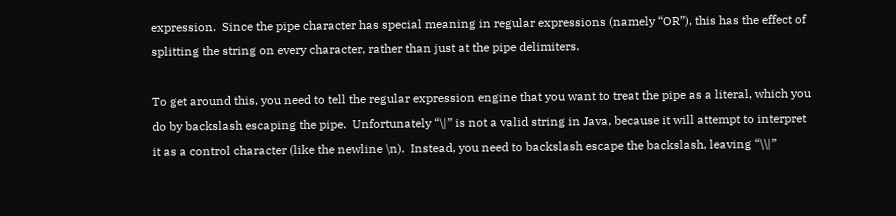expression.  Since the pipe character has special meaning in regular expressions (namely “OR”), this has the effect of splitting the string on every character, rather than just at the pipe delimiters.

To get around this, you need to tell the regular expression engine that you want to treat the pipe as a literal, which you do by backslash escaping the pipe.  Unfortunately “\|” is not a valid string in Java, because it will attempt to interpret it as a control character (like the newline \n).  Instead, you need to backslash escape the backslash, leaving “\\|”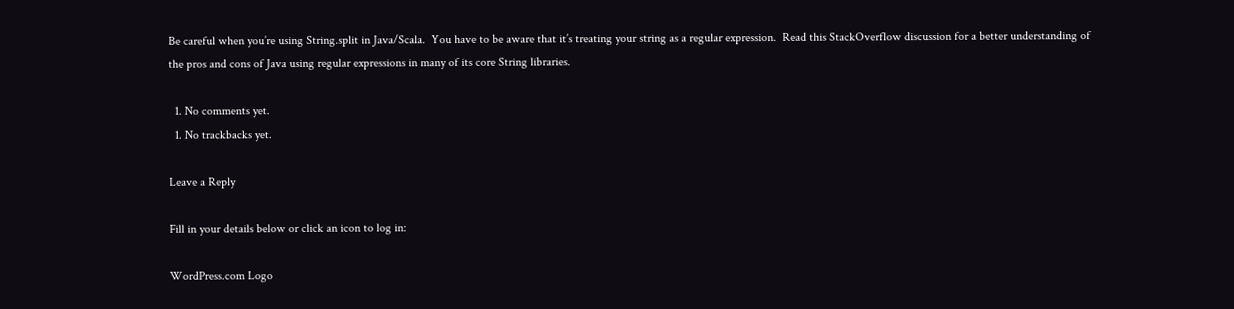Be careful when you’re using String.split in Java/Scala.  You have to be aware that it’s treating your string as a regular expression.  Read this StackOverflow discussion for a better understanding of the pros and cons of Java using regular expressions in many of its core String libraries.

  1. No comments yet.
  1. No trackbacks yet.

Leave a Reply

Fill in your details below or click an icon to log in:

WordPress.com Logo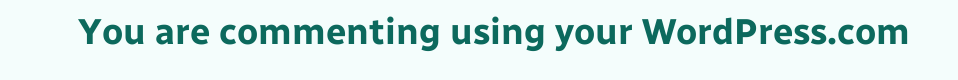You are commenting using your WordPress.com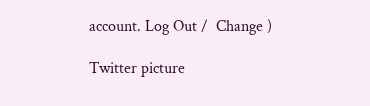account. Log Out /  Change )

Twitter picture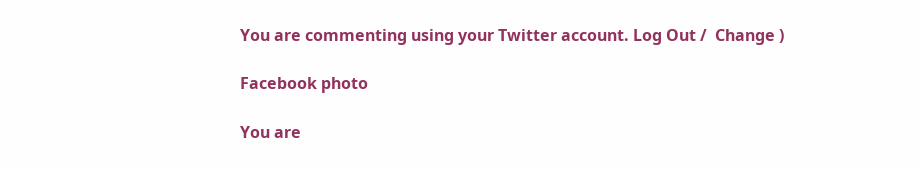You are commenting using your Twitter account. Log Out /  Change )

Facebook photo

You are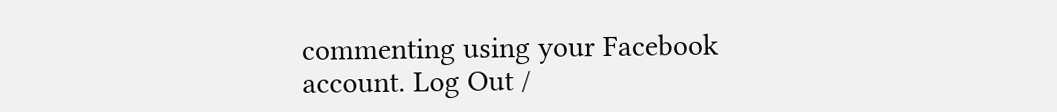commenting using your Facebook account. Log Out /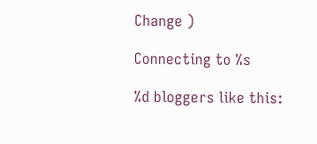Change )

Connecting to %s

%d bloggers like this: